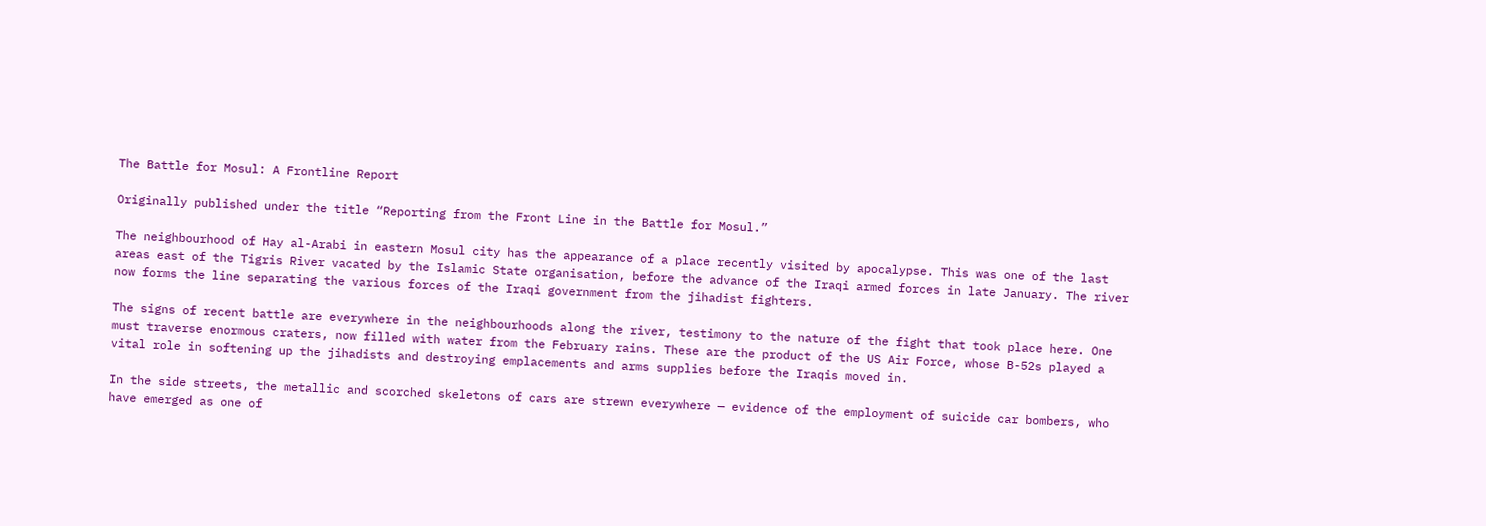The Battle for Mosul: A Frontline Report

Originally published under the title “Reporting from the Front Line in the Battle for Mosul.”

The neighbourhood of Hay al-Arabi in eastern Mosul city has the appearance of a place recently visited by apocalypse. This was one of the last areas east of the Tigris River vacated by the Islamic State organisation, before the advance of the Iraqi armed forces in late January. The river now forms the line separating the various forces of the Iraqi government from the jihadist fighters.

The signs of recent battle are everywhere in the neighbourhoods along the river, testimony to the nature of the fight that took place here. One must traverse enormous craters, now filled with water from the February rains. These are the product of the US Air Force, whose B-52s played a vital role in softening up the jihadists and destroying emplacements and arms supplies before the Iraqis moved in.

In the side streets, the metallic and scorched skeletons of cars are strewn everywhere — evidence of the employment of suicide car bombers, who have emerged as one of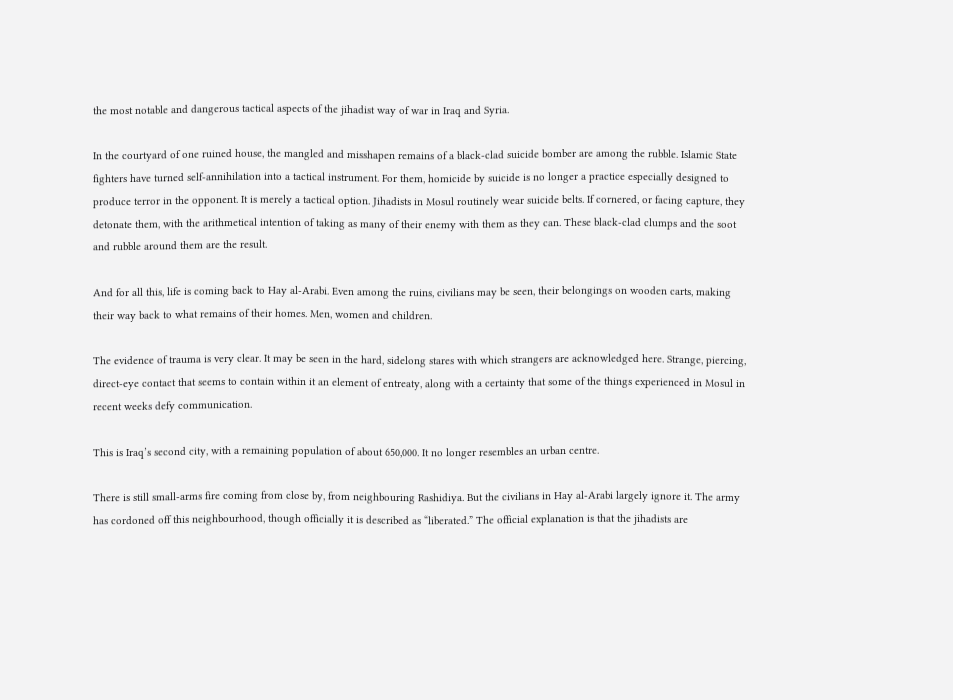the most notable and dangerous tactical aspects of the jihadist way of war in Iraq and Syria.

In the courtyard of one ruined house, the mangled and misshapen remains of a black-clad suicide bomber are among the rubble. Islamic State fighters have turned self-annihilation into a tactical instrument. For them, homicide by suicide is no longer a practice especially designed to produce terror in the opponent. It is merely a tactical option. Jihadists in Mosul routinely wear suicide belts. If cornered, or facing capture, they detonate them, with the arithmetical intention of taking as many of their enemy with them as they can. These black-clad clumps and the soot and rubble around them are the result.

And for all this, life is coming back to Hay al-Arabi. Even among the ruins, civilians may be seen, their belongings on wooden carts, making their way back to what remains of their homes. Men, women and children.

The evidence of trauma is very clear. It may be seen in the hard, sidelong stares with which strangers are acknowledged here. Strange, piercing, direct-eye contact that seems to contain within it an element of entreaty, along with a certainty that some of the things experienced in Mosul in recent weeks defy communication.

This is Iraq’s second city, with a remaining population of about 650,000. It no longer resembles an urban centre.

There is still small-arms fire coming from close by, from neighbouring Rashidiya. But the civilians in Hay al-Arabi largely ignore it. The army has cordoned off this neighbourhood, though officially it is described as “liberated.” The official explanation is that the jihadists are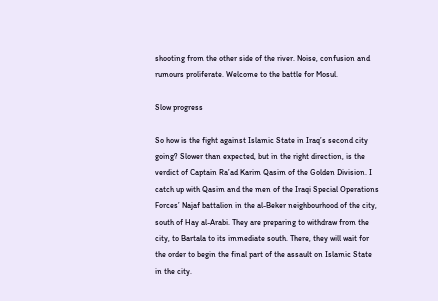shooting from the other side of the river. Noise, confusion and rumours proliferate. Welcome to the battle for Mosul.

Slow progress

So how is the fight against Islamic State in Iraq’s second city going? Slower than expected, but in the right direction, is the verdict of Captain Ra’ad Karim Qasim of the Golden Division. I catch up with Qasim and the men of the Iraqi Special Operations Forces’ Najaf battalion in the al-Beker neighbourhood of the city, south of Hay al-Arabi. They are preparing to withdraw from the city, to Bartala to its immediate south. There, they will wait for the order to begin the final part of the assault on Islamic State in the city.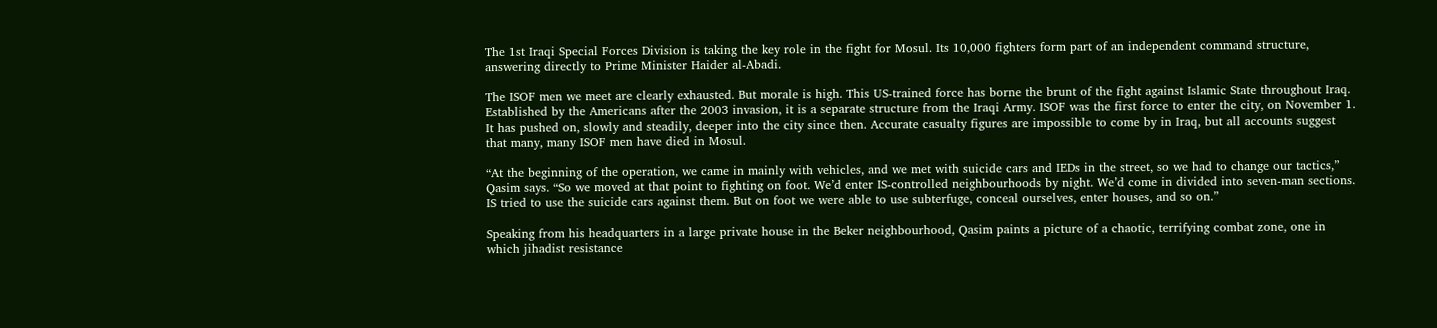The 1st Iraqi Special Forces Division is taking the key role in the fight for Mosul. Its 10,000 fighters form part of an independent command structure, answering directly to Prime Minister Haider al-Abadi.

The ISOF men we meet are clearly exhausted. But morale is high. This US-trained force has borne the brunt of the fight against Islamic State throughout Iraq. Established by the Americans after the 2003 invasion, it is a separate structure from the Iraqi Army. ISOF was the first force to enter the city, on November 1. It has pushed on, slowly and steadily, deeper into the city since then. Accurate casualty figures are impossible to come by in Iraq, but all accounts suggest that many, many ISOF men have died in Mosul.

“At the beginning of the operation, we came in mainly with vehicles, and we met with suicide cars and IEDs in the street, so we had to change our tactics,” Qasim says. “So we moved at that point to fighting on foot. We’d enter IS-controlled neighbourhoods by night. We’d come in divided into seven-man sections. IS tried to use the suicide cars against them. But on foot we were able to use subterfuge, conceal ourselves, enter houses, and so on.”

Speaking from his headquarters in a large private house in the Beker neighbourhood, Qasim paints a picture of a chaotic, terrifying combat zone, one in which jihadist resistance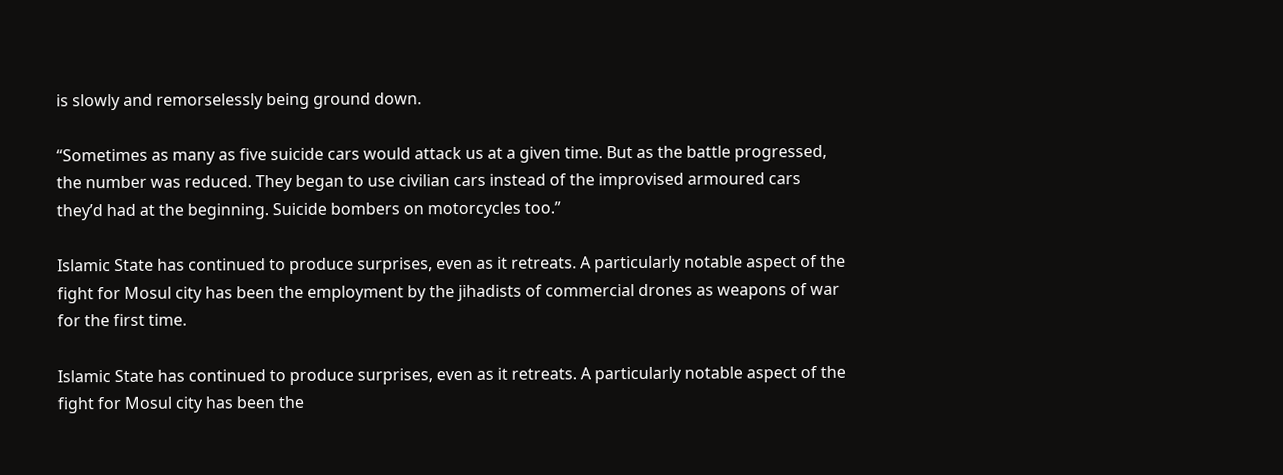is slowly and remorselessly being ground down.

“Sometimes as many as five suicide cars would attack us at a given time. But as the battle progressed, the number was reduced. They began to use civilian cars instead of the improvised armoured cars they’d had at the beginning. Suicide bombers on motorcycles too.”

Islamic State has continued to produce surprises, even as it retreats. A particularly notable aspect of the fight for Mosul city has been the employment by the jihadists of commercial drones as weapons of war for the first time.

Islamic State has continued to produce surprises, even as it retreats. A particularly notable aspect of the fight for Mosul city has been the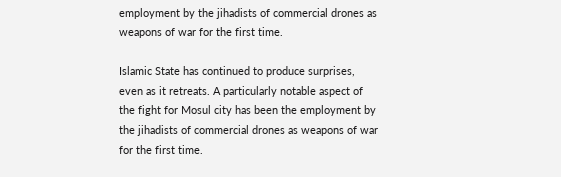employment by the jihadists of commercial drones as weapons of war for the first time.

Islamic State has continued to produce surprises, even as it retreats. A particularly notable aspect of the fight for Mosul city has been the employment by the jihadists of commercial drones as weapons of war for the first time.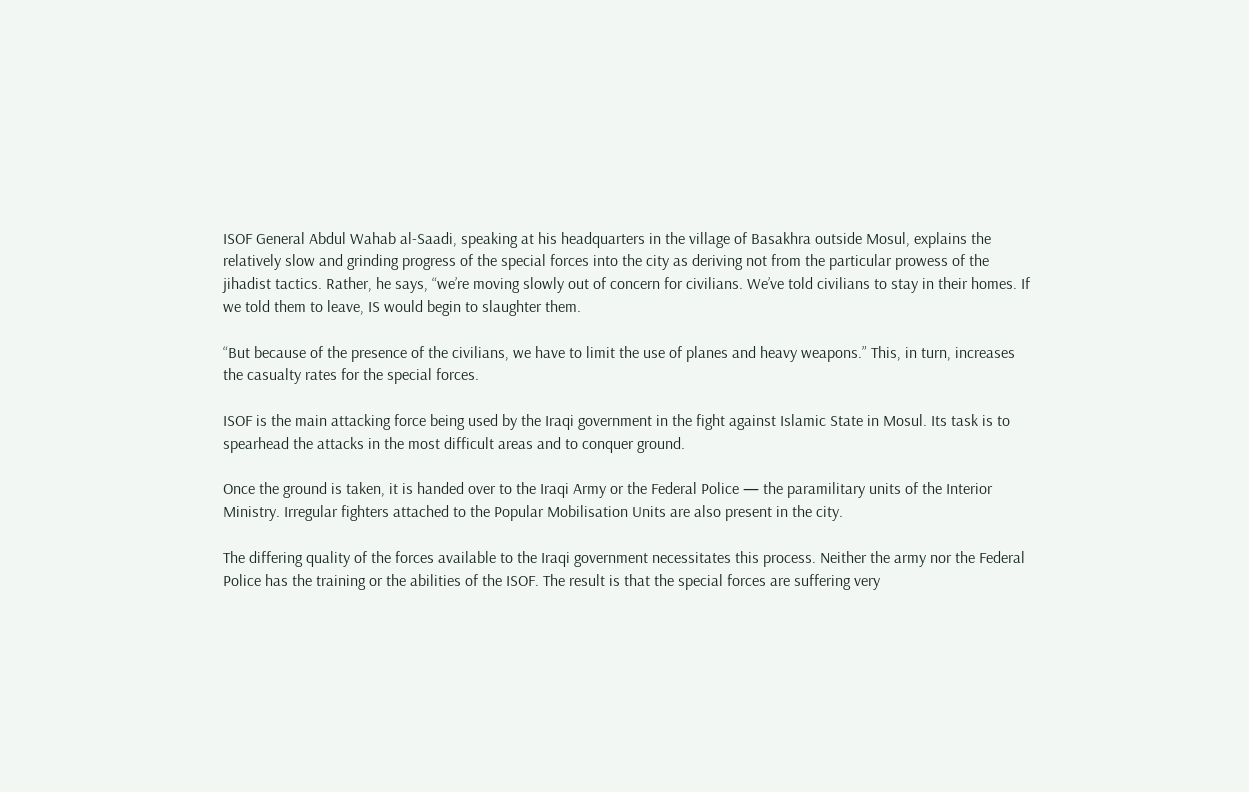ISOF General Abdul Wahab al-Saadi, speaking at his headquarters in the village of Basakhra outside Mosul, explains the relatively slow and grinding progress of the special forces into the city as deriving not from the particular prowess of the jihadist tactics. Rather, he says, “we’re moving slowly out of concern for civilians. We’ve told civilians to stay in their homes. If we told them to leave, IS would begin to slaughter them.

“But because of the presence of the civilians, we have to limit the use of planes and heavy weapons.” This, in turn, increases the casualty rates for the special forces.

ISOF is the main attacking force being used by the Iraqi government in the fight against Islamic State in Mosul. Its task is to spearhead the attacks in the most difficult areas and to conquer ground.

Once the ground is taken, it is handed over to the Iraqi Army or the Federal Police — the paramilitary units of the Interior Ministry. Irregular fighters attached to the Popular Mobilisation Units are also present in the city.

The differing quality of the forces available to the Iraqi government necessitates this process. Neither the army nor the Federal Police has the training or the abilities of the ISOF. The result is that the special forces are suffering very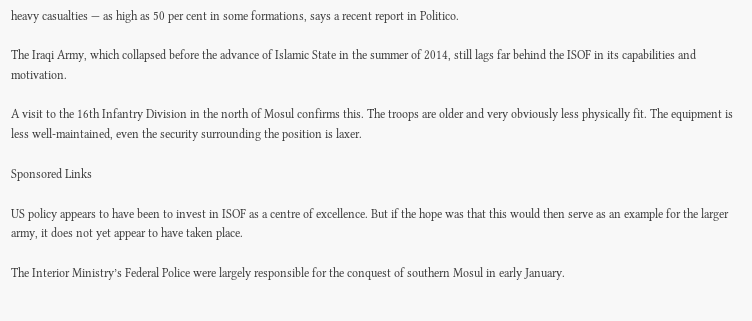heavy casualties — as high as 50 per cent in some formations, says a recent report in Politico.

The Iraqi Army, which collapsed before the advance of Islamic State in the summer of 2014, still lags far behind the ISOF in its capabilities and motivation.

A visit to the 16th Infantry Division in the north of Mosul confirms this. The troops are older and very obviously less physically fit. The equipment is less well-maintained, even the security surrounding the position is laxer.

Sponsored Links

US policy appears to have been to invest in ISOF as a centre of excellence. But if the hope was that this would then serve as an example for the larger army, it does not yet appear to have taken place.

The Interior Ministry’s Federal Police were largely responsible for the conquest of southern Mosul in early January.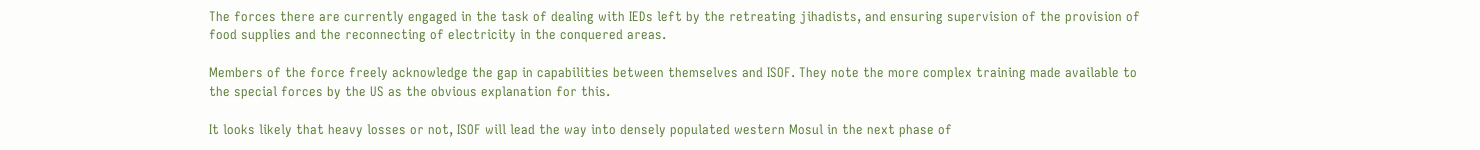The forces there are currently engaged in the task of dealing with IEDs left by the retreating jihadists, and ensuring supervision of the provision of food supplies and the reconnecting of electricity in the conquered areas.

Members of the force freely acknowledge the gap in capabilities between themselves and ISOF. They note the more complex training made available to the special forces by the US as the obvious explanation for this.

It looks likely that heavy losses or not, ISOF will lead the way into densely populated western Mosul in the next phase of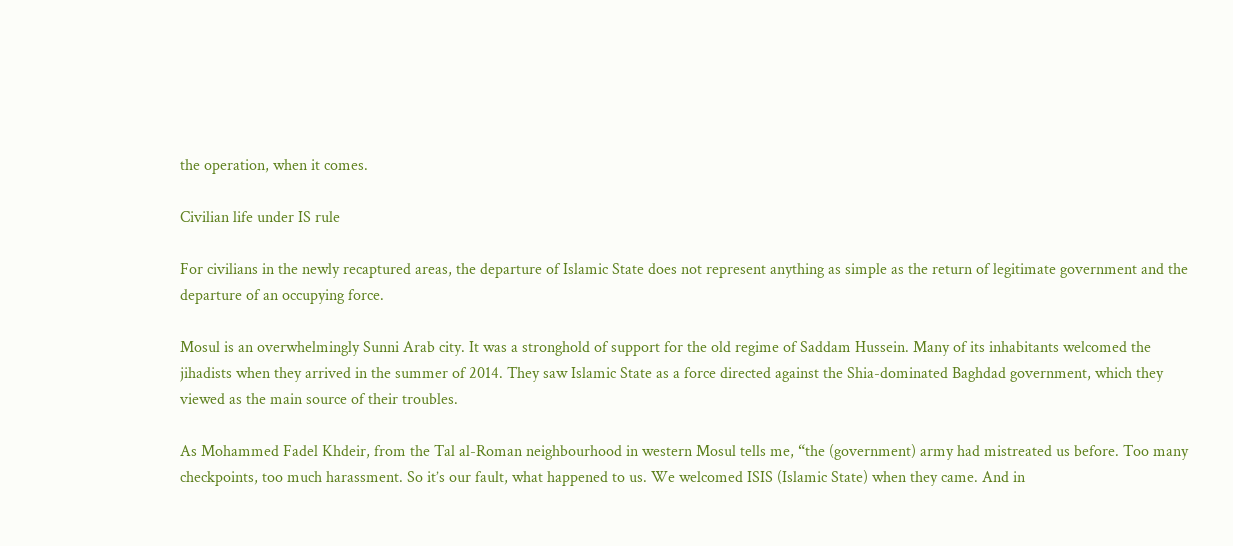the operation, when it comes.

Civilian life under IS rule

For civilians in the newly recaptured areas, the departure of Islamic State does not represent anything as simple as the return of legitimate government and the departure of an occupying force.

Mosul is an overwhelmingly Sunni Arab city. It was a stronghold of support for the old regime of Saddam Hussein. Many of its inhabitants welcomed the jihadists when they arrived in the summer of 2014. They saw Islamic State as a force directed against the Shia-dominated Baghdad government, which they viewed as the main source of their troubles.

As Mohammed Fadel Khdeir, from the Tal al-Roman neighbourhood in western Mosul tells me, “the (government) army had mistreated us before. Too many checkpoints, too much harassment. So it’s our fault, what happened to us. We welcomed ISIS (Islamic State) when they came. And in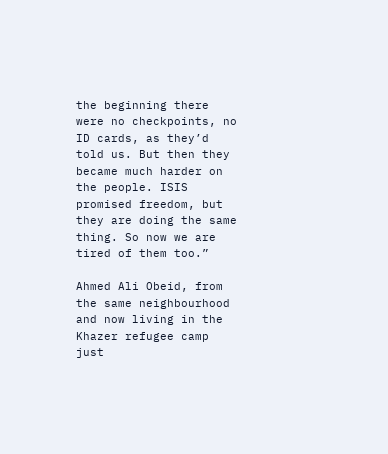the beginning there were no checkpoints, no ID cards, as they’d told us. But then they became much harder on the people. ISIS promised freedom, but they are doing the same thing. So now we are tired of them too.”

Ahmed Ali Obeid, from the same neighbourhood and now living in the Khazer refugee camp just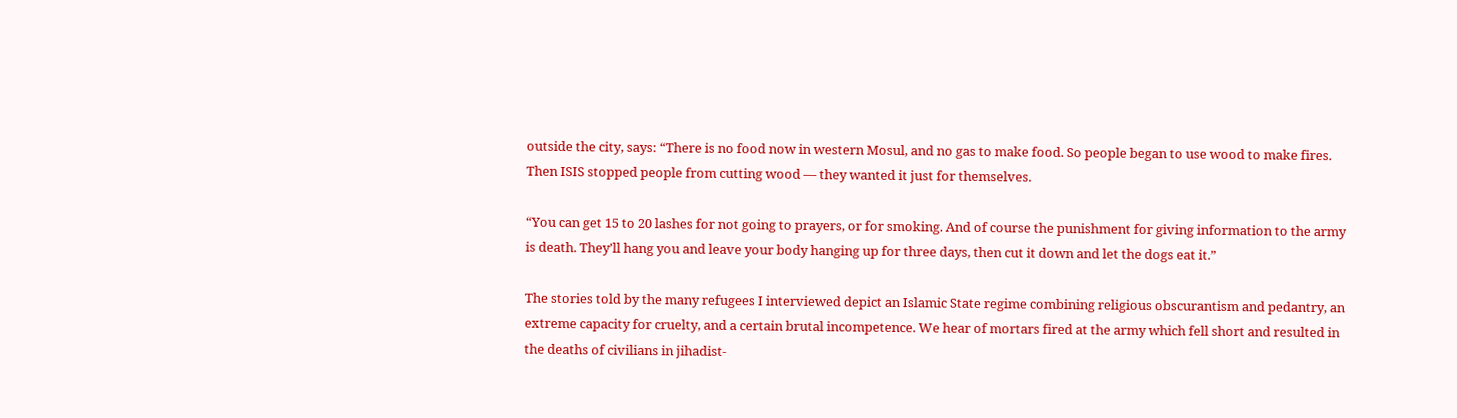outside the city, says: “There is no food now in western Mosul, and no gas to make food. So people began to use wood to make fires. Then ISIS stopped people from cutting wood — they wanted it just for themselves.

“You can get 15 to 20 lashes for not going to prayers, or for smoking. And of course the punishment for giving information to the army is death. They’ll hang you and leave your body hanging up for three days, then cut it down and let the dogs eat it.”

The stories told by the many refugees I interviewed depict an Islamic State regime combining religious obscurantism and pedantry, an extreme capacity for cruelty, and a certain brutal incompetence. We hear of mortars fired at the army which fell short and resulted in the deaths of civilians in jihadist-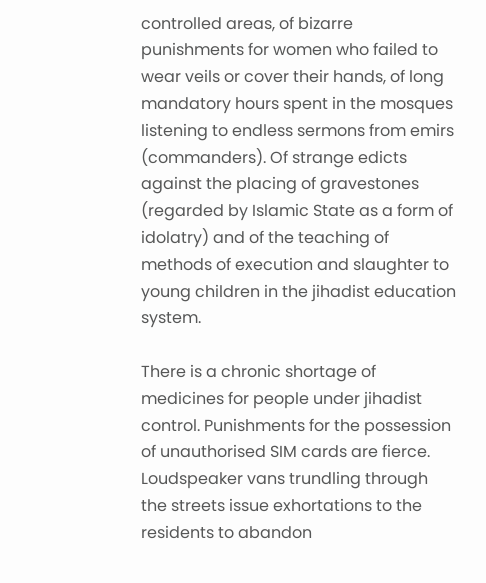controlled areas, of bizarre punishments for women who failed to wear veils or cover their hands, of long mandatory hours spent in the mosques listening to endless sermons from emirs (commanders). Of strange edicts against the placing of gravestones (regarded by Islamic State as a form of idolatry) and of the teaching of methods of execution and slaughter to young children in the jihadist education system.

There is a chronic shortage of medicines for people under jihadist control. Punishments for the possession of unauthorised SIM cards are fierce. Loudspeaker vans trundling through the streets issue exhortations to the residents to abandon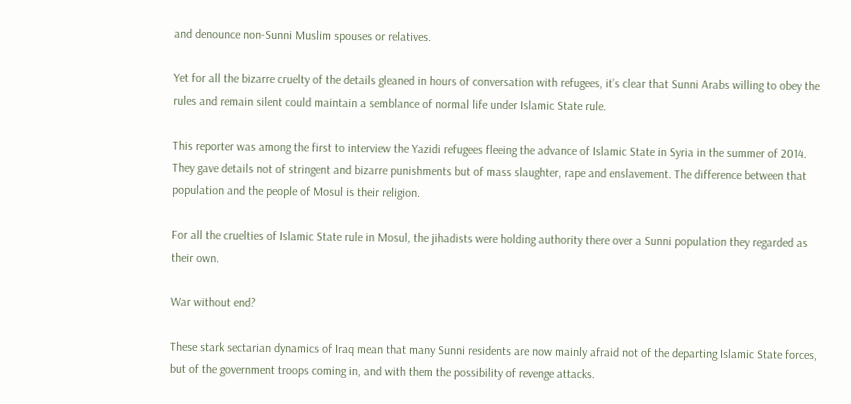and denounce non-Sunni Muslim spouses or relatives.

Yet for all the bizarre cruelty of the details gleaned in hours of conversation with refugees, it’s clear that Sunni Arabs willing to obey the rules and remain silent could maintain a semblance of normal life under Islamic State rule.

This reporter was among the first to interview the Yazidi refugees fleeing the advance of Islamic State in Syria in the summer of 2014. They gave details not of stringent and bizarre punishments but of mass slaughter, rape and enslavement. The difference between that population and the people of Mosul is their religion.

For all the cruelties of Islamic State rule in Mosul, the jihadists were holding authority there over a Sunni population they regarded as their own.

War without end?

These stark sectarian dynamics of Iraq mean that many Sunni residents are now mainly afraid not of the departing Islamic State forces, but of the government troops coming in, and with them the possibility of revenge attacks.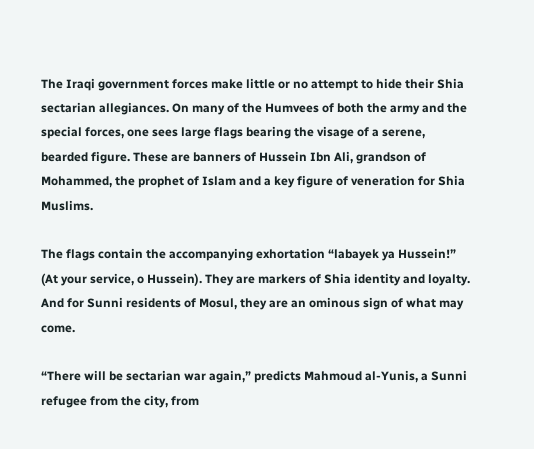The Iraqi government forces make little or no attempt to hide their Shia sectarian allegiances. On many of the Humvees of both the army and the special forces, one sees large flags bearing the visage of a serene, bearded figure. These are banners of Hussein Ibn Ali, grandson of Mohammed, the prophet of Islam and a key figure of veneration for Shia Muslims.

The flags contain the accompanying exhortation “labayek ya Hussein!” (At your service, o Hussein). They are markers of Shia identity and loyalty. And for Sunni residents of Mosul, they are an ominous sign of what may come.

“There will be sectarian war again,” predicts Mahmoud al-Yunis, a Sunni refugee from the city, from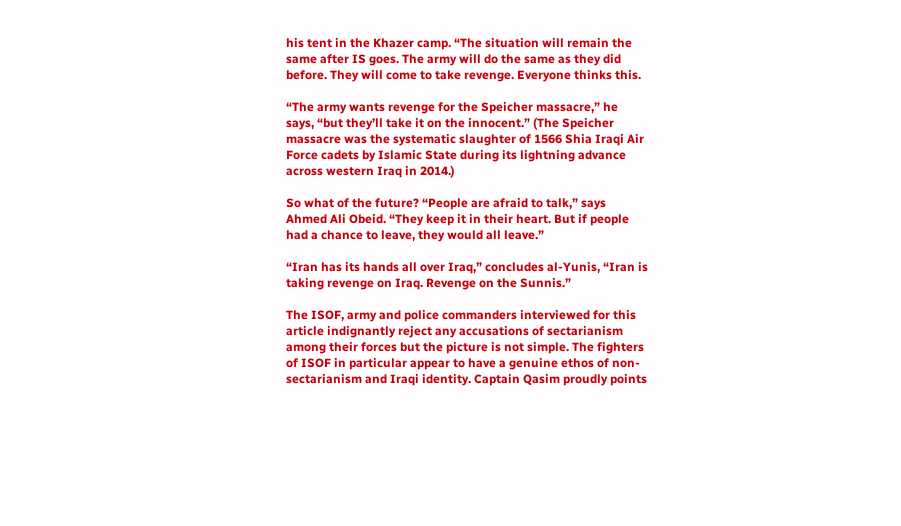his tent in the Khazer camp. “The situation will remain the same after IS goes. The army will do the same as they did before. They will come to take revenge. Everyone thinks this.

“The army wants revenge for the Speicher massacre,” he says, “but they’ll take it on the innocent.” (The Speicher massacre was the systematic slaughter of 1566 Shia Iraqi Air Force cadets by Islamic State during its lightning advance across western Iraq in 2014.)

So what of the future? “People are afraid to talk,” says Ahmed Ali Obeid. “They keep it in their heart. But if people had a chance to leave, they would all leave.”

“Iran has its hands all over Iraq,” concludes al-Yunis, “Iran is taking revenge on Iraq. Revenge on the Sunnis.”

The ISOF, army and police commanders interviewed for this article indignantly reject any accusations of sectarianism among their forces but the picture is not simple. The fighters of ISOF in particular appear to have a genuine ethos of non-sectarianism and Iraqi identity. Captain Qasim proudly points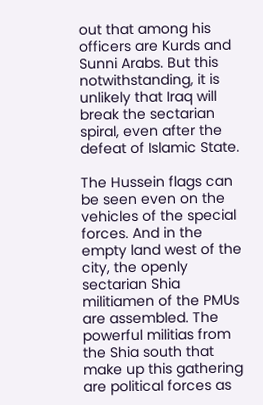out that among his officers are Kurds and Sunni Arabs. But this notwithstanding, it is unlikely that Iraq will break the sectarian spiral, even after the defeat of Islamic State.

The Hussein flags can be seen even on the vehicles of the special forces. And in the empty land west of the city, the openly sectarian Shia militiamen of the PMUs are assembled. The powerful militias from the Shia south that make up this gathering are political forces as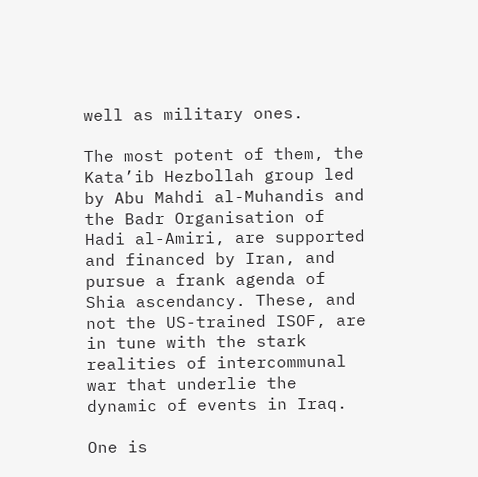well as military ones.

The most potent of them, the Kata’ib Hezbollah group led by Abu Mahdi al-Muhandis and the Badr Organisation of Hadi al-Amiri, are supported and financed by Iran, and pursue a frank agenda of Shia ascendancy. These, and not the US-trained ISOF, are in tune with the stark realities of intercommunal war that underlie the dynamic of events in Iraq.

One is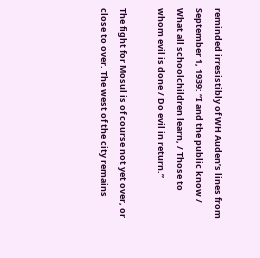reminded irresistibly of WH Auden’s lines from September 1, 1939: “I and the public know / What all schoolchildren learn, / Those to whom evil is done / Do evil in return.”

The fight for Mosul is of course not yet over, or close to over. The west of the city remains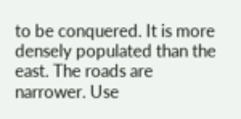to be conquered. It is more densely populated than the east. The roads are narrower. Use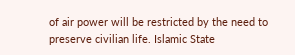of air power will be restricted by the need to preserve civilian life. Islamic State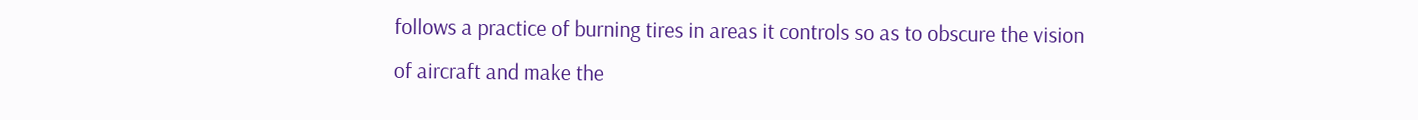follows a practice of burning tires in areas it controls so as to obscure the vision of aircraft and make the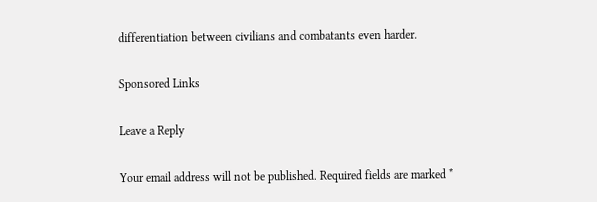differentiation between civilians and combatants even harder.

Sponsored Links

Leave a Reply

Your email address will not be published. Required fields are marked *